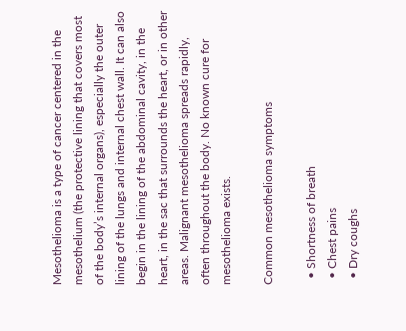Mesothelioma is a type of cancer centered in the mesothelium (the protective lining that covers most of the body’s internal organs), especially the outer lining of the lungs and internal chest wall. It can also begin in the lining of the abdominal cavity, in the heart, in the sac that surrounds the heart, or in other areas. Malignant mesothelioma spreads rapidly, often throughout the body. No known cure for mesothelioma exists.

Common mesothelioma symptoms

  • Shortness of breath
  • Chest pains
  • Dry coughs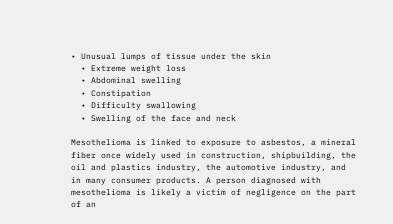• Unusual lumps of tissue under the skin
  • Extreme weight loss
  • Abdominal swelling
  • Constipation
  • Difficulty swallowing
  • Swelling of the face and neck

Mesothelioma is linked to exposure to asbestos, a mineral fiber once widely used in construction, shipbuilding, the oil and plastics industry, the automotive industry, and in many consumer products. A person diagnosed with mesothelioma is likely a victim of negligence on the part of an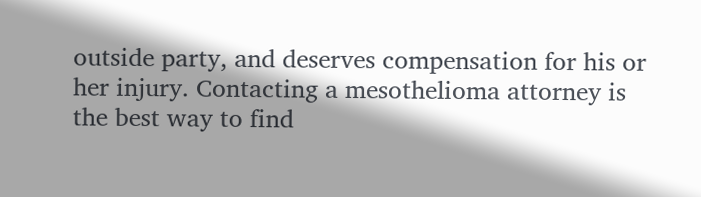outside party, and deserves compensation for his or her injury. Contacting a mesothelioma attorney is the best way to find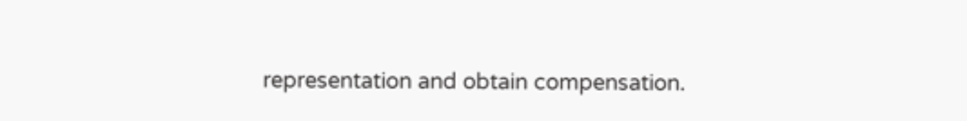representation and obtain compensation.